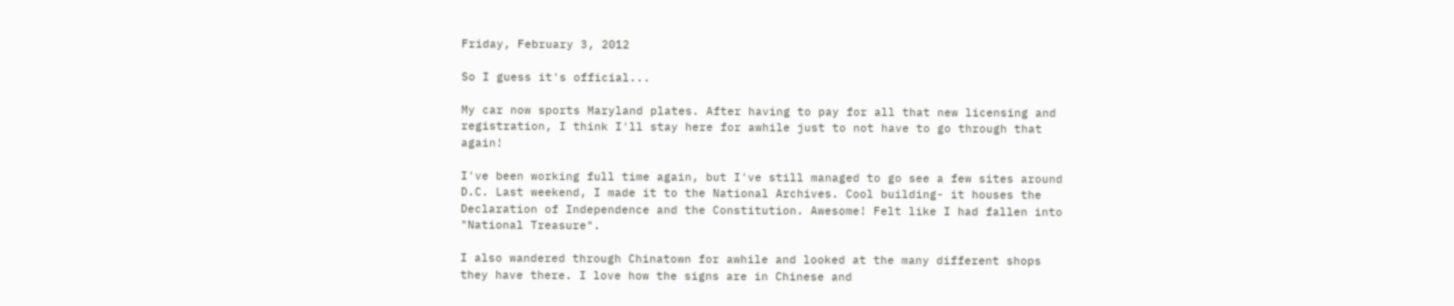Friday, February 3, 2012

So I guess it's official...

My car now sports Maryland plates. After having to pay for all that new licensing and registration, I think I'll stay here for awhile just to not have to go through that again!

I've been working full time again, but I've still managed to go see a few sites around D.C. Last weekend, I made it to the National Archives. Cool building- it houses the Declaration of Independence and the Constitution. Awesome! Felt like I had fallen into "National Treasure".

I also wandered through Chinatown for awhile and looked at the many different shops they have there. I love how the signs are in Chinese and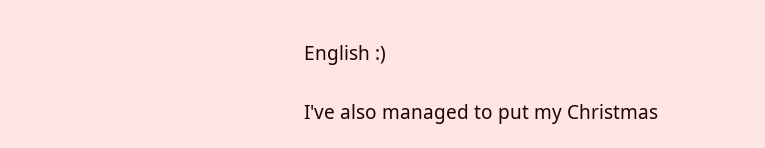English :)

I've also managed to put my Christmas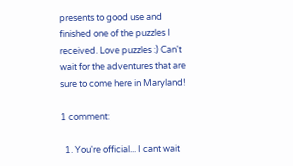presents to good use and finished one of the puzzles I received. Love puzzles :) Can't wait for the adventures that are sure to come here in Maryland!

1 comment:

  1. You're official... I cant wait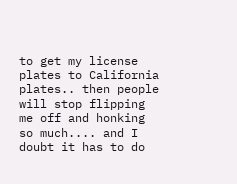to get my license plates to California plates.. then people will stop flipping me off and honking so much.... and I doubt it has to do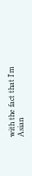with the fact that I'm Asian